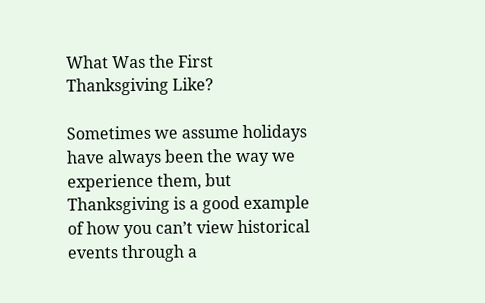What Was the First Thanksgiving Like?

Sometimes we assume holidays have always been the way we experience them, but Thanksgiving is a good example of how you can’t view historical events through a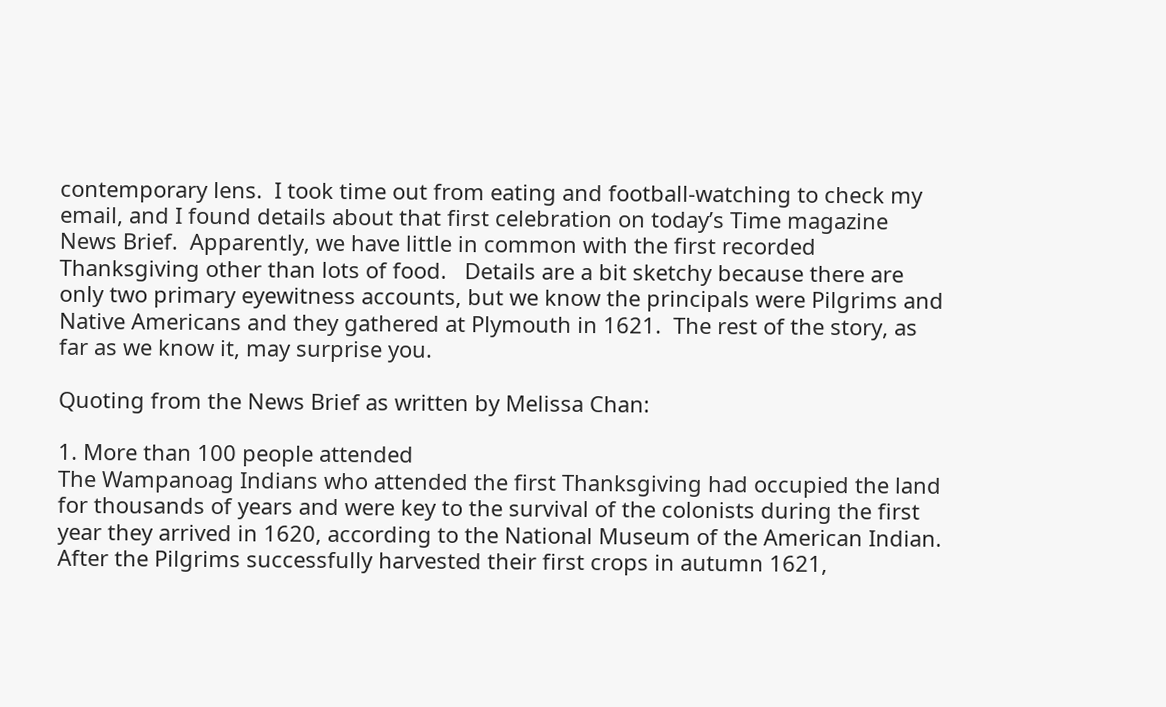contemporary lens.  I took time out from eating and football-watching to check my email, and I found details about that first celebration on today’s Time magazine News Brief.  Apparently, we have little in common with the first recorded Thanksgiving other than lots of food.   Details are a bit sketchy because there are only two primary eyewitness accounts, but we know the principals were Pilgrims and Native Americans and they gathered at Plymouth in 1621.  The rest of the story, as far as we know it, may surprise you.

Quoting from the News Brief as written by Melissa Chan:

1. More than 100 people attended
The Wampanoag Indians who attended the first Thanksgiving had occupied the land for thousands of years and were key to the survival of the colonists during the first year they arrived in 1620, according to the National Museum of the American Indian. After the Pilgrims successfully harvested their first crops in autumn 1621,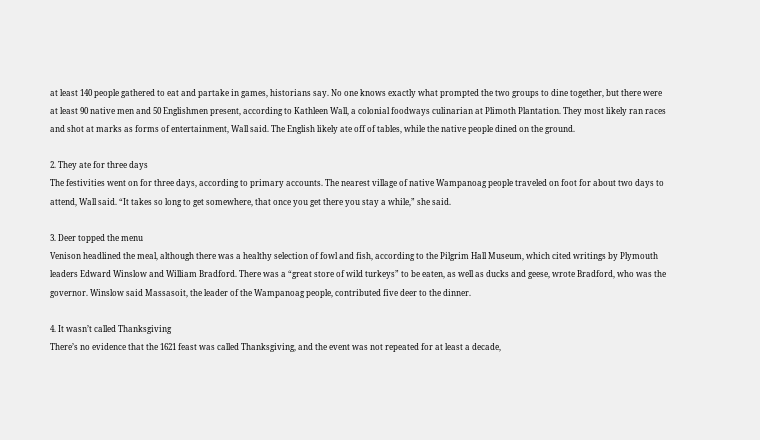at least 140 people gathered to eat and partake in games, historians say. No one knows exactly what prompted the two groups to dine together, but there were at least 90 native men and 50 Englishmen present, according to Kathleen Wall, a colonial foodways culinarian at Plimoth Plantation. They most likely ran races and shot at marks as forms of entertainment, Wall said. The English likely ate off of tables, while the native people dined on the ground.

2. They ate for three days
The festivities went on for three days, according to primary accounts. The nearest village of native Wampanoag people traveled on foot for about two days to attend, Wall said. “It takes so long to get somewhere, that once you get there you stay a while,” she said.

3. Deer topped the menu
Venison headlined the meal, although there was a healthy selection of fowl and fish, according to the Pilgrim Hall Museum, which cited writings by Plymouth leaders Edward Winslow and William Bradford. There was a “great store of wild turkeys” to be eaten, as well as ducks and geese, wrote Bradford, who was the governor. Winslow said Massasoit, the leader of the Wampanoag people, contributed five deer to the dinner.

4. It wasn’t called Thanksgiving
There’s no evidence that the 1621 feast was called Thanksgiving, and the event was not repeated for at least a decade,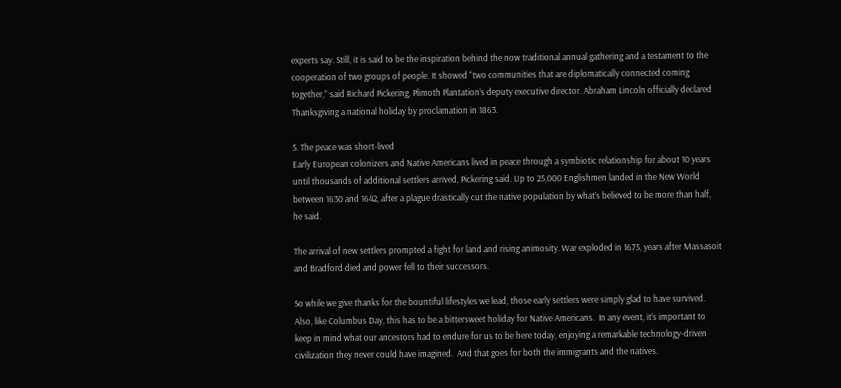experts say. Still, it is said to be the inspiration behind the now traditional annual gathering and a testament to the cooperation of two groups of people. It showed “two communities that are diplomatically connected coming together,” said Richard Pickering, Plimoth Plantation’s deputy executive director. Abraham Lincoln officially declared Thanksgiving a national holiday by proclamation in 1863.

5. The peace was short-lived
Early European colonizers and Native Americans lived in peace through a symbiotic relationship for about 10 years until thousands of additional settlers arrived, Pickering said. Up to 25,000 Englishmen landed in the New World between 1630 and 1642, after a plague drastically cut the native population by what’s believed to be more than half, he said.

The arrival of new settlers prompted a fight for land and rising animosity. War exploded in 1675, years after Massasoit and Bradford died and power fell to their successors.

So while we give thanks for the bountiful lifestyles we lead, those early settlers were simply glad to have survived.  Also, like Columbus Day, this has to be a bittersweet holiday for Native Americans.  In any event, it’s important to keep in mind what our ancestors had to endure for us to be here today, enjoying a remarkable technology-driven civilization they never could have imagined.  And that goes for both the immigrants and the natives.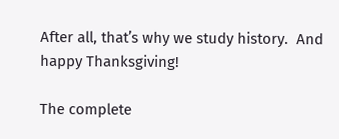After all, that’s why we study history.  And happy Thanksgiving!

The complete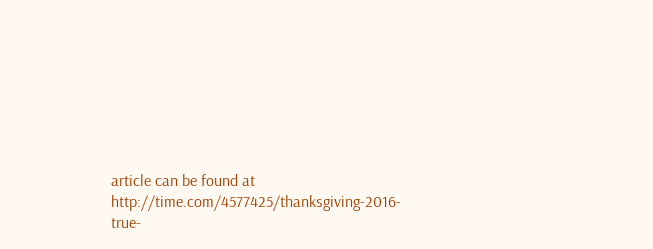article can be found at  http://time.com/4577425/thanksgiving-2016-true-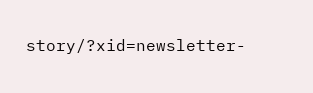story/?xid=newsletter-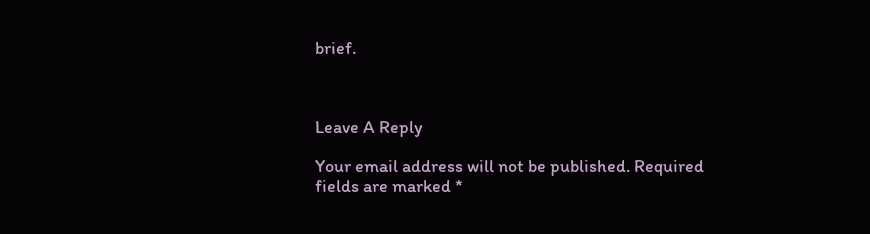brief.



Leave A Reply

Your email address will not be published. Required fields are marked *